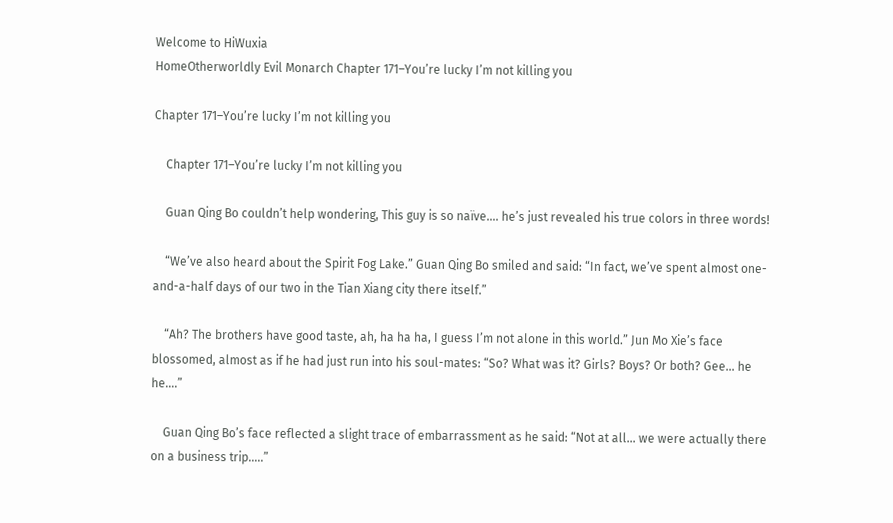Welcome to HiWuxia
HomeOtherworldly Evil Monarch Chapter 171–You’re lucky I’m not killing you

Chapter 171–You’re lucky I’m not killing you

    Chapter 171–You’re lucky I’m not killing you

    Guan Qing Bo couldn’t help wondering, This guy is so naïve…. he’s just revealed his true colors in three words!

    “We’ve also heard about the Spirit Fog Lake.” Guan Qing Bo smiled and said: “In fact, we’ve spent almost one-and-a-half days of our two in the Tian Xiang city there itself.”

    “Ah? The brothers have good taste, ah, ha ha ha, I guess I’m not alone in this world.” Jun Mo Xie’s face blossomed, almost as if he had just run into his soul-mates: “So? What was it? Girls? Boys? Or both? Gee… he he….”

    Guan Qing Bo’s face reflected a slight trace of embarrassment as he said: “Not at all… we were actually there on a business trip…..”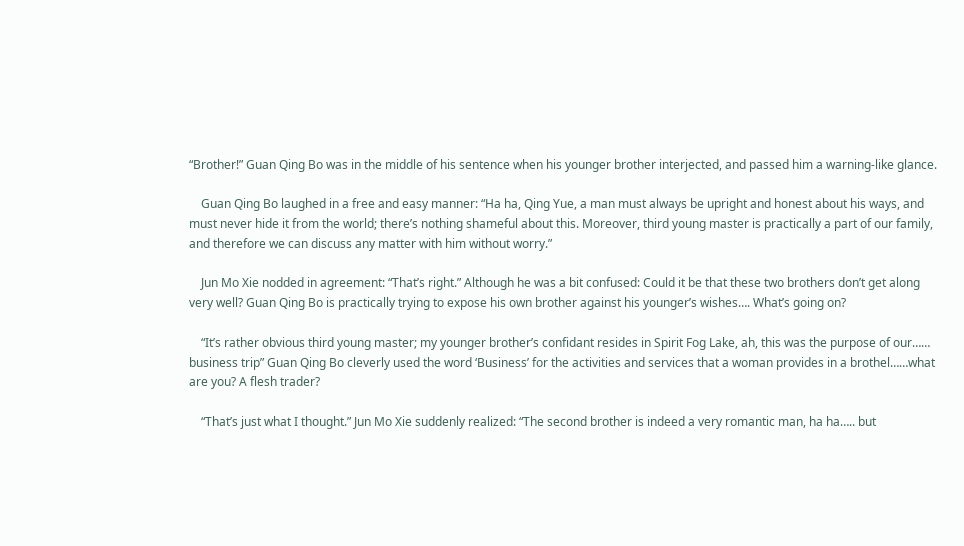“Brother!” Guan Qing Bo was in the middle of his sentence when his younger brother interjected, and passed him a warning-like glance.

    Guan Qing Bo laughed in a free and easy manner: “Ha ha, Qing Yue, a man must always be upright and honest about his ways, and must never hide it from the world; there’s nothing shameful about this. Moreover, third young master is practically a part of our family, and therefore we can discuss any matter with him without worry.”

    Jun Mo Xie nodded in agreement: “That’s right.” Although he was a bit confused: Could it be that these two brothers don’t get along very well? Guan Qing Bo is practically trying to expose his own brother against his younger’s wishes…. What’s going on?

    “It’s rather obvious third young master; my younger brother’s confidant resides in Spirit Fog Lake, ah, this was the purpose of our…… business trip” Guan Qing Bo cleverly used the word ‘Business’ for the activities and services that a woman provides in a brothel……what are you? A flesh trader?

    “That’s just what I thought.” Jun Mo Xie suddenly realized: “The second brother is indeed a very romantic man, ha ha….. but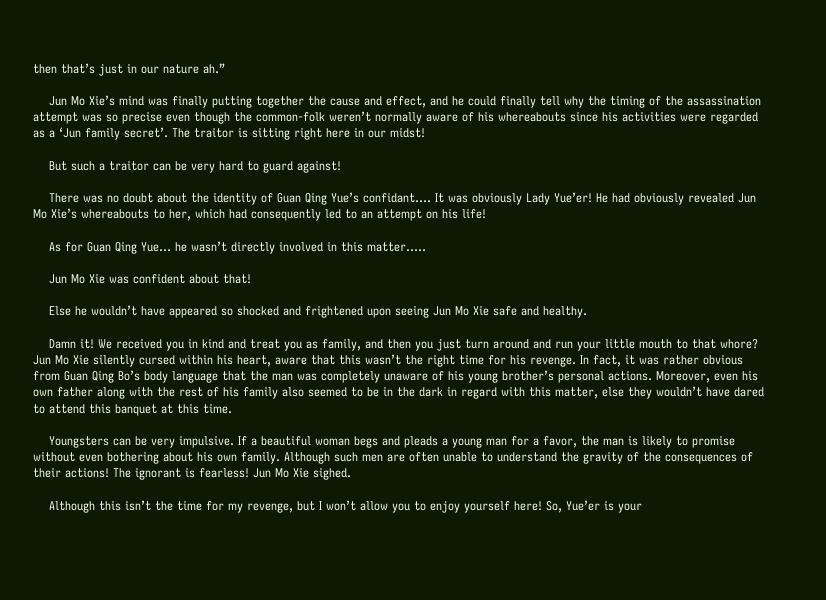then that’s just in our nature ah.”

    Jun Mo Xie’s mind was finally putting together the cause and effect, and he could finally tell why the timing of the assassination attempt was so precise even though the common-folk weren’t normally aware of his whereabouts since his activities were regarded as a ‘Jun family secret’. The traitor is sitting right here in our midst!

    But such a traitor can be very hard to guard against!

    There was no doubt about the identity of Guan Qing Yue’s confidant…. It was obviously Lady Yue’er! He had obviously revealed Jun Mo Xie’s whereabouts to her, which had consequently led to an attempt on his life!

    As for Guan Qing Yue… he wasn’t directly involved in this matter…..

    Jun Mo Xie was confident about that!

    Else he wouldn’t have appeared so shocked and frightened upon seeing Jun Mo Xie safe and healthy.

    Damn it! We received you in kind and treat you as family, and then you just turn around and run your little mouth to that whore? Jun Mo Xie silently cursed within his heart, aware that this wasn’t the right time for his revenge. In fact, it was rather obvious from Guan Qing Bo’s body language that the man was completely unaware of his young brother’s personal actions. Moreover, even his own father along with the rest of his family also seemed to be in the dark in regard with this matter, else they wouldn’t have dared to attend this banquet at this time.

    Youngsters can be very impulsive. If a beautiful woman begs and pleads a young man for a favor, the man is likely to promise without even bothering about his own family. Although such men are often unable to understand the gravity of the consequences of their actions! The ignorant is fearless! Jun Mo Xie sighed.

    Although this isn’t the time for my revenge, but I won’t allow you to enjoy yourself here! So, Yue’er is your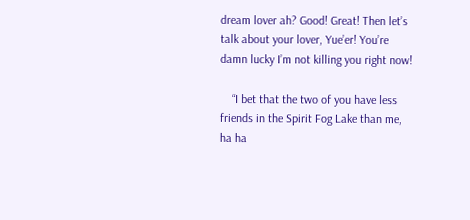dream lover ah? Good! Great! Then let’s talk about your lover, Yue’er! You’re damn lucky I’m not killing you right now!

    “I bet that the two of you have less friends in the Spirit Fog Lake than me, ha ha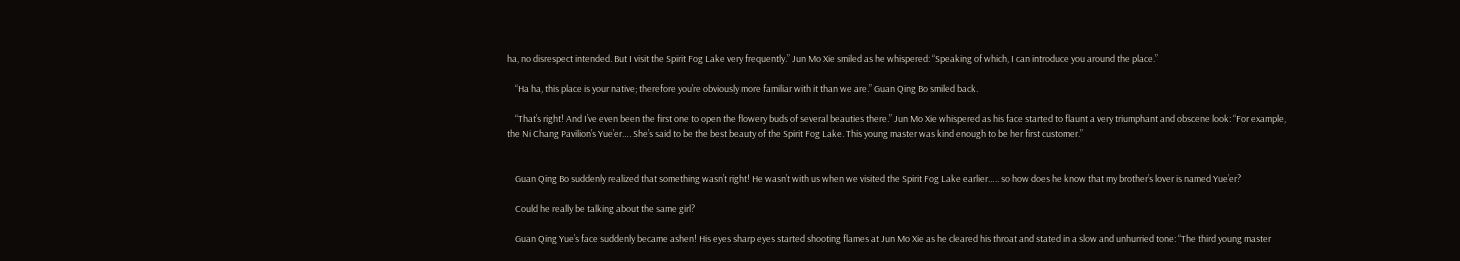ha, no disrespect intended. But I visit the Spirit Fog Lake very frequently.” Jun Mo Xie smiled as he whispered: “Speaking of which, I can introduce you around the place.”

    “Ha ha, this place is your native; therefore you’re obviously more familiar with it than we are.” Guan Qing Bo smiled back.

    “That’s right! And I’ve even been the first one to open the flowery buds of several beauties there.” Jun Mo Xie whispered as his face started to flaunt a very triumphant and obscene look: “For example, the Ni Chang Pavilion’s Yue’er…. She’s said to be the best beauty of the Spirit Fog Lake. This young master was kind enough to be her first customer.”


    Guan Qing Bo suddenly realized that something wasn’t right! He wasn’t with us when we visited the Spirit Fog Lake earlier….. so how does he know that my brother’s lover is named Yue’er?

    Could he really be talking about the same girl?

    Guan Qing Yue’s face suddenly became ashen! His eyes sharp eyes started shooting flames at Jun Mo Xie as he cleared his throat and stated in a slow and unhurried tone: “The third young master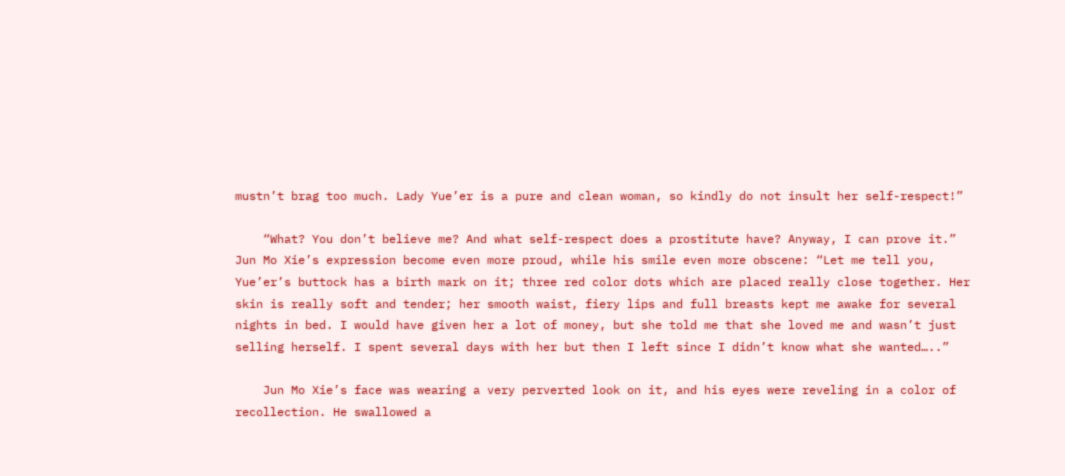mustn’t brag too much. Lady Yue’er is a pure and clean woman, so kindly do not insult her self-respect!”

    “What? You don’t believe me? And what self-respect does a prostitute have? Anyway, I can prove it.” Jun Mo Xie’s expression become even more proud, while his smile even more obscene: “Let me tell you, Yue’er’s buttock has a birth mark on it; three red color dots which are placed really close together. Her skin is really soft and tender; her smooth waist, fiery lips and full breasts kept me awake for several nights in bed. I would have given her a lot of money, but she told me that she loved me and wasn’t just selling herself. I spent several days with her but then I left since I didn’t know what she wanted…..”

    Jun Mo Xie’s face was wearing a very perverted look on it, and his eyes were reveling in a color of recollection. He swallowed a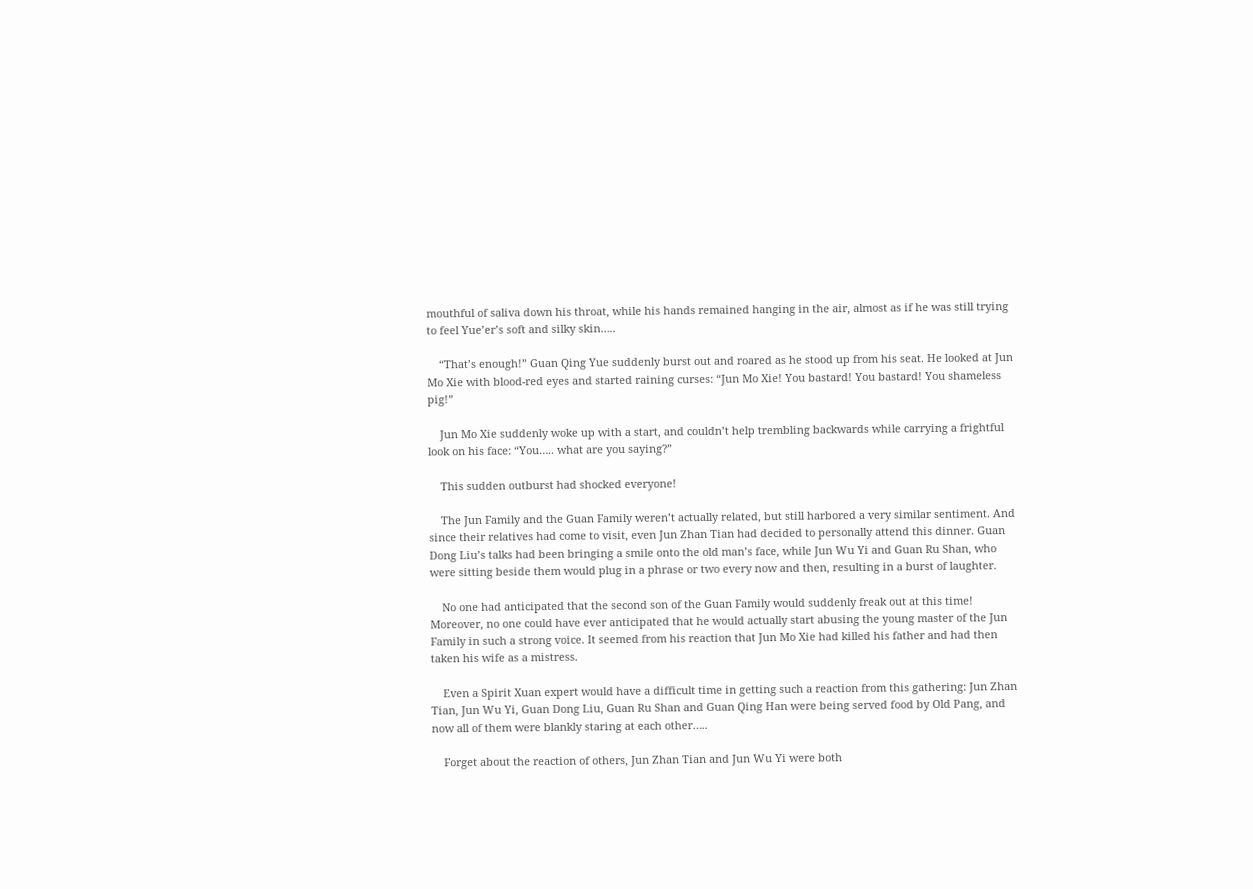mouthful of saliva down his throat, while his hands remained hanging in the air, almost as if he was still trying to feel Yue’er’s soft and silky skin…..

    “That’s enough!” Guan Qing Yue suddenly burst out and roared as he stood up from his seat. He looked at Jun Mo Xie with blood-red eyes and started raining curses: “Jun Mo Xie! You bastard! You bastard! You shameless pig!”

    Jun Mo Xie suddenly woke up with a start, and couldn’t help trembling backwards while carrying a frightful look on his face: “You….. what are you saying?”

    This sudden outburst had shocked everyone!

    The Jun Family and the Guan Family weren’t actually related, but still harbored a very similar sentiment. And since their relatives had come to visit, even Jun Zhan Tian had decided to personally attend this dinner. Guan Dong Liu’s talks had been bringing a smile onto the old man’s face, while Jun Wu Yi and Guan Ru Shan, who were sitting beside them would plug in a phrase or two every now and then, resulting in a burst of laughter.

    No one had anticipated that the second son of the Guan Family would suddenly freak out at this time! Moreover, no one could have ever anticipated that he would actually start abusing the young master of the Jun Family in such a strong voice. It seemed from his reaction that Jun Mo Xie had killed his father and had then taken his wife as a mistress.

    Even a Spirit Xuan expert would have a difficult time in getting such a reaction from this gathering: Jun Zhan Tian, Jun Wu Yi, Guan Dong Liu, Guan Ru Shan and Guan Qing Han were being served food by Old Pang, and now all of them were blankly staring at each other…..

    Forget about the reaction of others, Jun Zhan Tian and Jun Wu Yi were both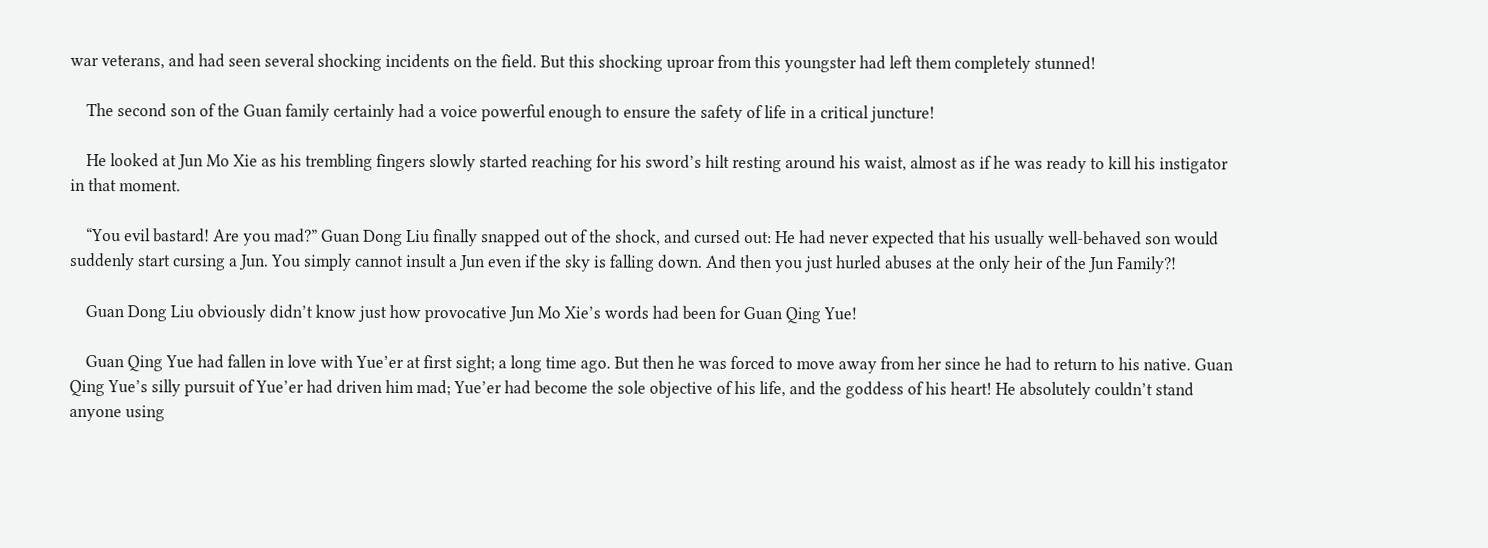war veterans, and had seen several shocking incidents on the field. But this shocking uproar from this youngster had left them completely stunned!

    The second son of the Guan family certainly had a voice powerful enough to ensure the safety of life in a critical juncture!

    He looked at Jun Mo Xie as his trembling fingers slowly started reaching for his sword’s hilt resting around his waist, almost as if he was ready to kill his instigator in that moment.

    “You evil bastard! Are you mad?” Guan Dong Liu finally snapped out of the shock, and cursed out: He had never expected that his usually well-behaved son would suddenly start cursing a Jun. You simply cannot insult a Jun even if the sky is falling down. And then you just hurled abuses at the only heir of the Jun Family?!

    Guan Dong Liu obviously didn’t know just how provocative Jun Mo Xie’s words had been for Guan Qing Yue!

    Guan Qing Yue had fallen in love with Yue’er at first sight; a long time ago. But then he was forced to move away from her since he had to return to his native. Guan Qing Yue’s silly pursuit of Yue’er had driven him mad; Yue’er had become the sole objective of his life, and the goddess of his heart! He absolutely couldn’t stand anyone using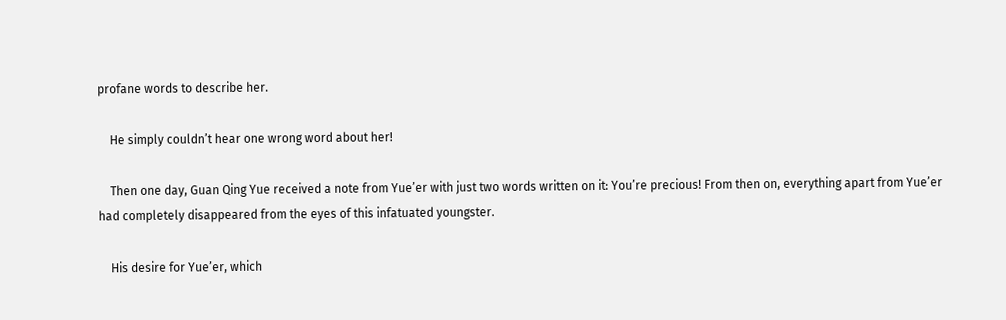profane words to describe her.

    He simply couldn’t hear one wrong word about her!

    Then one day, Guan Qing Yue received a note from Yue’er with just two words written on it: You’re precious! From then on, everything apart from Yue’er had completely disappeared from the eyes of this infatuated youngster.

    His desire for Yue’er, which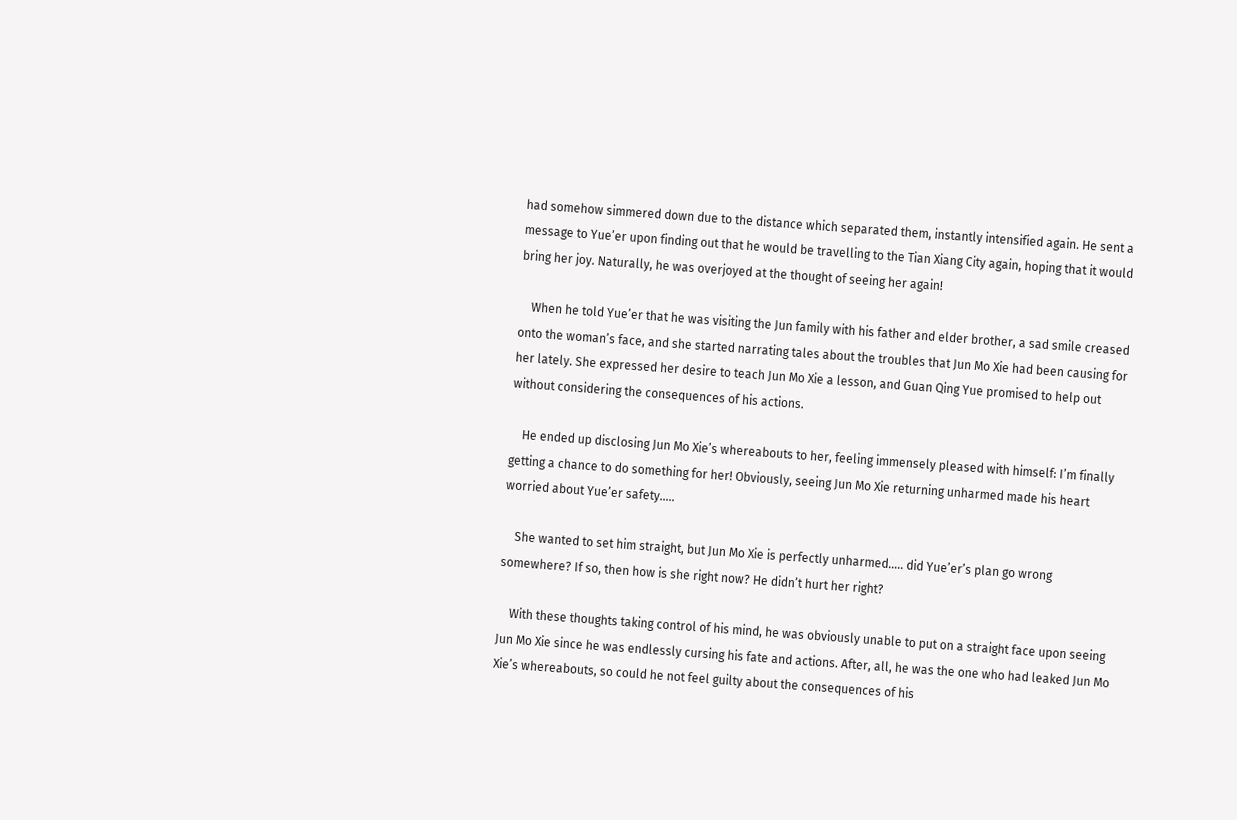had somehow simmered down due to the distance which separated them, instantly intensified again. He sent a message to Yue’er upon finding out that he would be travelling to the Tian Xiang City again, hoping that it would bring her joy. Naturally, he was overjoyed at the thought of seeing her again!

    When he told Yue’er that he was visiting the Jun family with his father and elder brother, a sad smile creased onto the woman’s face, and she started narrating tales about the troubles that Jun Mo Xie had been causing for her lately. She expressed her desire to teach Jun Mo Xie a lesson, and Guan Qing Yue promised to help out without considering the consequences of his actions.

    He ended up disclosing Jun Mo Xie’s whereabouts to her, feeling immensely pleased with himself: I’m finally getting a chance to do something for her! Obviously, seeing Jun Mo Xie returning unharmed made his heart worried about Yue’er safety…..

    She wanted to set him straight, but Jun Mo Xie is perfectly unharmed….. did Yue’er’s plan go wrong somewhere? If so, then how is she right now? He didn’t hurt her right?

    With these thoughts taking control of his mind, he was obviously unable to put on a straight face upon seeing Jun Mo Xie since he was endlessly cursing his fate and actions. After, all, he was the one who had leaked Jun Mo Xie’s whereabouts, so could he not feel guilty about the consequences of his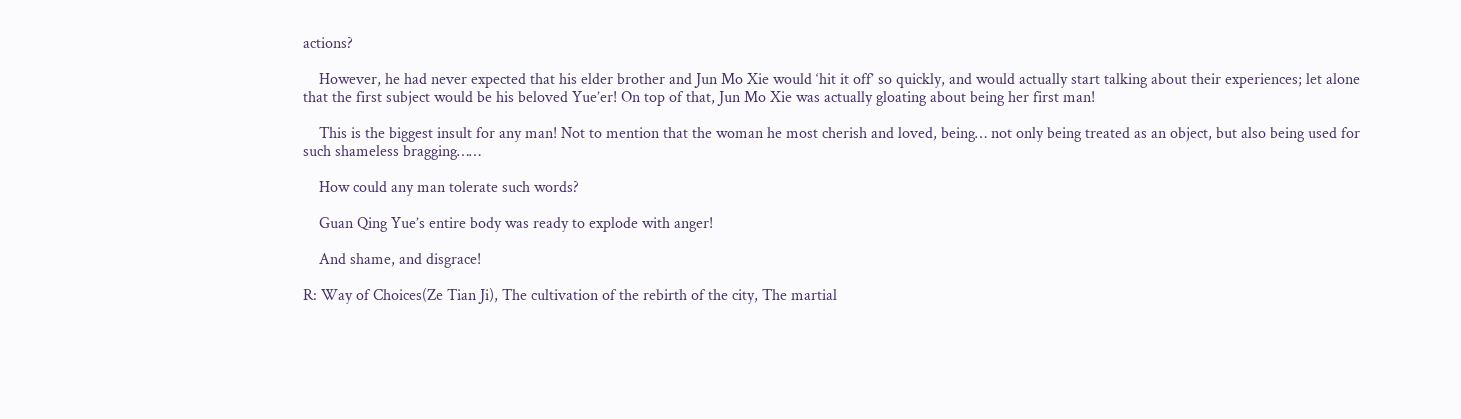actions?

    However, he had never expected that his elder brother and Jun Mo Xie would ‘hit it off’ so quickly, and would actually start talking about their experiences; let alone that the first subject would be his beloved Yue’er! On top of that, Jun Mo Xie was actually gloating about being her first man!

    This is the biggest insult for any man! Not to mention that the woman he most cherish and loved, being… not only being treated as an object, but also being used for such shameless bragging……

    How could any man tolerate such words?

    Guan Qing Yue’s entire body was ready to explode with anger!

    And shame, and disgrace!

R: Way of Choices(Ze Tian Ji), The cultivation of the rebirth of the city, The martial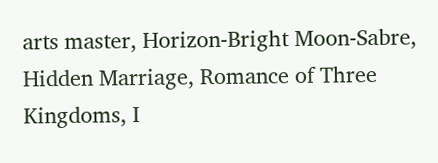arts master, Horizon-Bright Moon-Sabre, Hidden Marriage, Romance of Three Kingdoms, I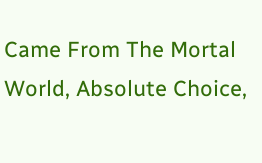Came From The Mortal World, Absolute Choice,